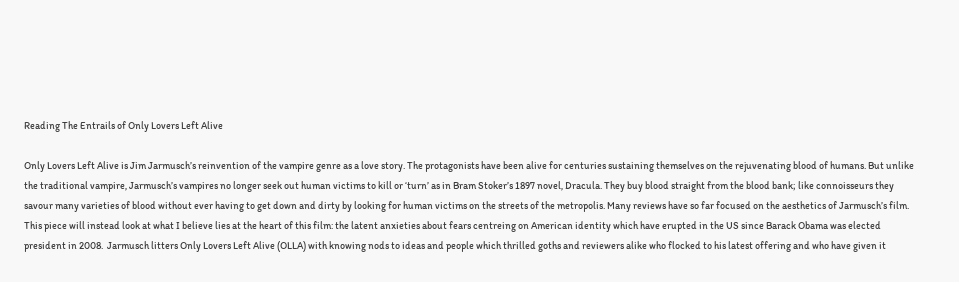Reading The Entrails of Only Lovers Left Alive

Only Lovers Left Alive is Jim Jarmusch’s reinvention of the vampire genre as a love story. The protagonists have been alive for centuries sustaining themselves on the rejuvenating blood of humans. But unlike the traditional vampire, Jarmusch’s vampires no longer seek out human victims to kill or ‘turn’ as in Bram Stoker’s 1897 novel, Dracula. They buy blood straight from the blood bank; like connoisseurs they savour many varieties of blood without ever having to get down and dirty by looking for human victims on the streets of the metropolis. Many reviews have so far focused on the aesthetics of Jarmusch’s film. This piece will instead look at what I believe lies at the heart of this film: the latent anxieties about fears centreing on American identity which have erupted in the US since Barack Obama was elected president in 2008.  Jarmusch litters Only Lovers Left Alive (OLLA) with knowing nods to ideas and people which thrilled goths and reviewers alike who flocked to his latest offering and who have given it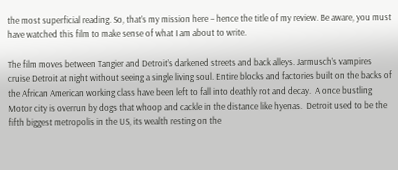the most superficial reading. So, that’s my mission here – hence the title of my review. Be aware, you must have watched this film to make sense of what I am about to write.

The film moves between Tangier and Detroit’s darkened streets and back alleys. Jarmusch’s vampires cruise Detroit at night without seeing a single living soul. Entire blocks and factories built on the backs of the African American working class have been left to fall into deathly rot and decay.  A once bustling Motor city is overrun by dogs that whoop and cackle in the distance like hyenas.  Detroit used to be the fifth biggest metropolis in the US, its wealth resting on the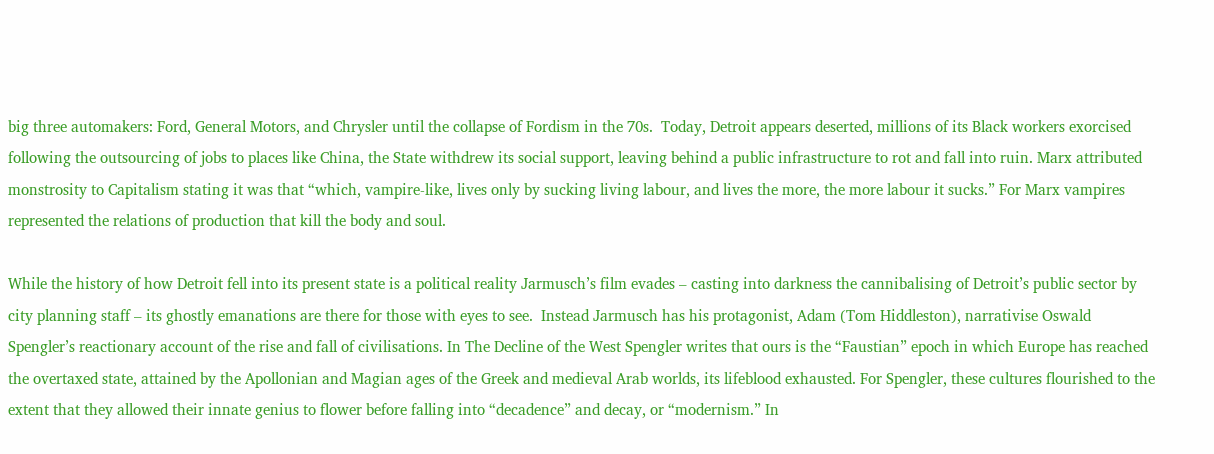big three automakers: Ford, General Motors, and Chrysler until the collapse of Fordism in the 70s.  Today, Detroit appears deserted, millions of its Black workers exorcised following the outsourcing of jobs to places like China, the State withdrew its social support, leaving behind a public infrastructure to rot and fall into ruin. Marx attributed monstrosity to Capitalism stating it was that “which, vampire-like, lives only by sucking living labour, and lives the more, the more labour it sucks.” For Marx vampires represented the relations of production that kill the body and soul.

While the history of how Detroit fell into its present state is a political reality Jarmusch’s film evades – casting into darkness the cannibalising of Detroit’s public sector by city planning staff – its ghostly emanations are there for those with eyes to see.  Instead Jarmusch has his protagonist, Adam (Tom Hiddleston), narrativise Oswald Spengler’s reactionary account of the rise and fall of civilisations. In The Decline of the West Spengler writes that ours is the “Faustian” epoch in which Europe has reached the overtaxed state, attained by the Apollonian and Magian ages of the Greek and medieval Arab worlds, its lifeblood exhausted. For Spengler, these cultures flourished to the extent that they allowed their innate genius to flower before falling into “decadence” and decay, or “modernism.” In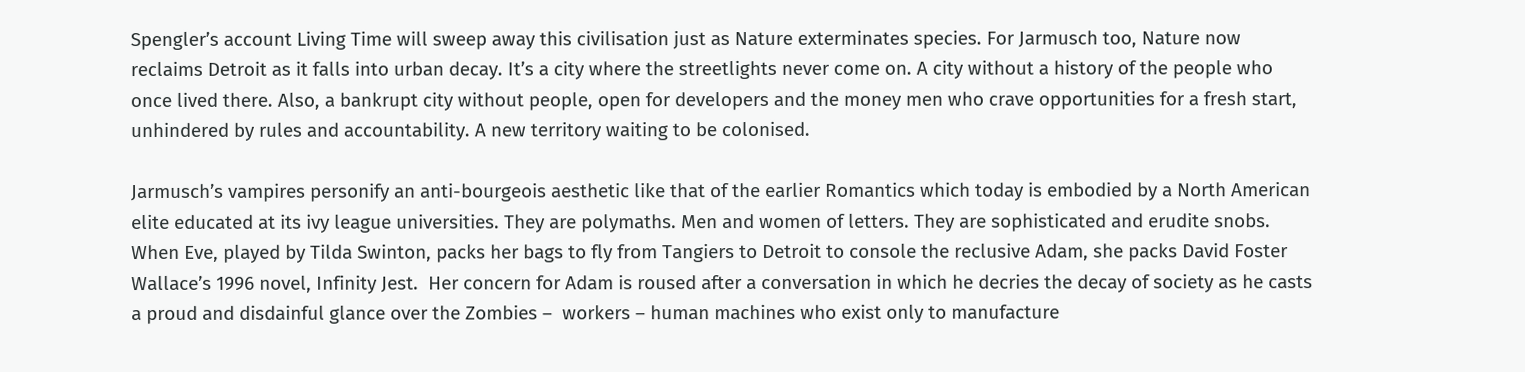Spengler’s account Living Time will sweep away this civilisation just as Nature exterminates species. For Jarmusch too, Nature now reclaims Detroit as it falls into urban decay. It’s a city where the streetlights never come on. A city without a history of the people who once lived there. Also, a bankrupt city without people, open for developers and the money men who crave opportunities for a fresh start, unhindered by rules and accountability. A new territory waiting to be colonised.

Jarmusch’s vampires personify an anti-bourgeois aesthetic like that of the earlier Romantics which today is embodied by a North American elite educated at its ivy league universities. They are polymaths. Men and women of letters. They are sophisticated and erudite snobs. When Eve, played by Tilda Swinton, packs her bags to fly from Tangiers to Detroit to console the reclusive Adam, she packs David Foster Wallace’s 1996 novel, Infinity Jest.  Her concern for Adam is roused after a conversation in which he decries the decay of society as he casts a proud and disdainful glance over the Zombies –  workers – human machines who exist only to manufacture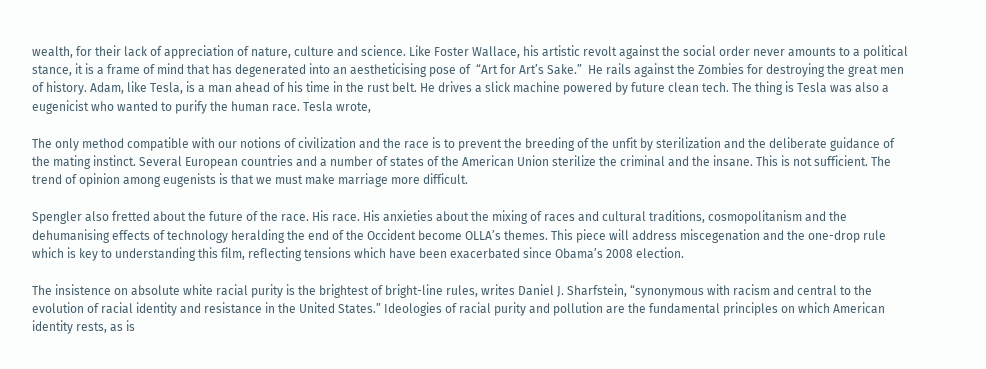wealth, for their lack of appreciation of nature, culture and science. Like Foster Wallace, his artistic revolt against the social order never amounts to a political stance, it is a frame of mind that has degenerated into an aestheticising pose of  “Art for Art’s Sake.”  He rails against the Zombies for destroying the great men of history. Adam, like Tesla, is a man ahead of his time in the rust belt. He drives a slick machine powered by future clean tech. The thing is Tesla was also a eugenicist who wanted to purify the human race. Tesla wrote,

The only method compatible with our notions of civilization and the race is to prevent the breeding of the unfit by sterilization and the deliberate guidance of the mating instinct. Several European countries and a number of states of the American Union sterilize the criminal and the insane. This is not sufficient. The trend of opinion among eugenists is that we must make marriage more difficult.

Spengler also fretted about the future of the race. His race. His anxieties about the mixing of races and cultural traditions, cosmopolitanism and the dehumanising effects of technology heralding the end of the Occident become OLLA’s themes. This piece will address miscegenation and the one-drop rule which is key to understanding this film, reflecting tensions which have been exacerbated since Obama’s 2008 election.

The insistence on absolute white racial purity is the brightest of bright-line rules, writes Daniel J. Sharfstein, “synonymous with racism and central to the evolution of racial identity and resistance in the United States.” Ideologies of racial purity and pollution are the fundamental principles on which American identity rests, as is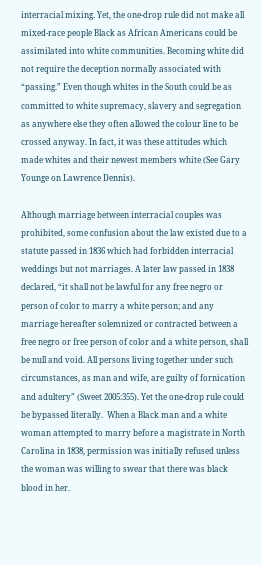interracial mixing. Yet, the one-drop rule did not make all mixed-race people Black as African Americans could be assimilated into white communities. Becoming white did not require the deception normally associated with “passing.” Even though whites in the South could be as committed to white supremacy, slavery and segregation as anywhere else they often allowed the colour line to be crossed anyway. In fact, it was these attitudes which made whites and their newest members white (See Gary Younge on Lawrence Dennis).

Although marriage between interracial couples was prohibited, some confusion about the law existed due to a statute passed in 1836 which had forbidden interracial weddings but not marriages. A later law passed in 1838 declared, “it shall not be lawful for any free negro or person of color to marry a white person; and any marriage hereafter solemnized or contracted between a free negro or free person of color and a white person, shall be null and void. All persons living together under such circumstances, as man and wife, are guilty of fornication and adultery” (Sweet 2005:355). Yet the one-drop rule could be bypassed literally.  When a Black man and a white woman attempted to marry before a magistrate in North Carolina in 1838, permission was initially refused unless the woman was willing to swear that there was black blood in her.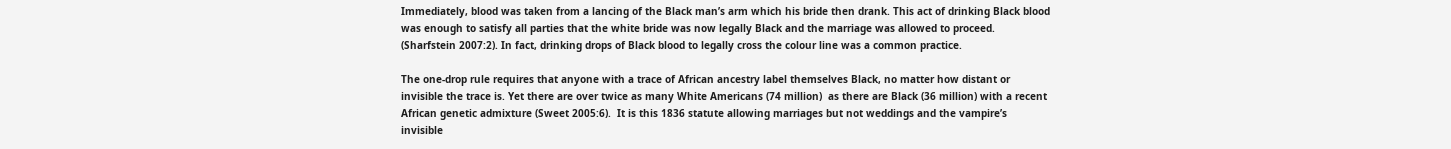Immediately, blood was taken from a lancing of the Black man’s arm which his bride then drank. This act of drinking Black blood was enough to satisfy all parties that the white bride was now legally Black and the marriage was allowed to proceed. (Sharfstein 2007:2). In fact, drinking drops of Black blood to legally cross the colour line was a common practice.

The one-drop rule requires that anyone with a trace of African ancestry label themselves Black, no matter how distant or invisible the trace is. Yet there are over twice as many White Americans (74 million)  as there are Black (36 million) with a recent African genetic admixture (Sweet 2005:6).  It is this 1836 statute allowing marriages but not weddings and the vampire’s invisible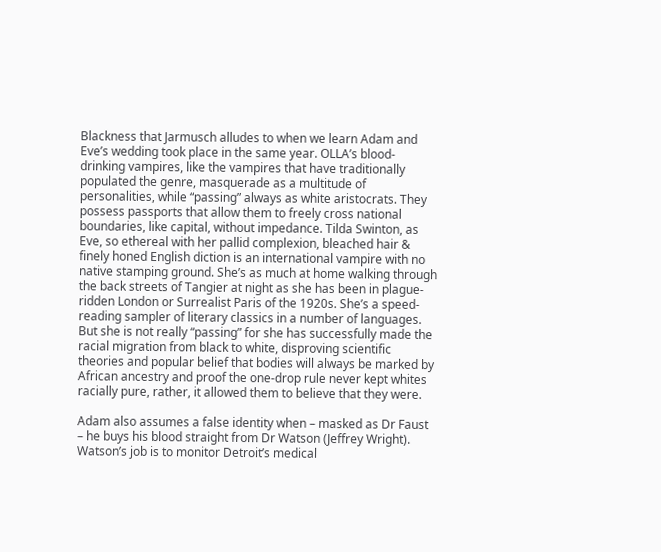Blackness that Jarmusch alludes to when we learn Adam and Eve’s wedding took place in the same year. OLLA’s blood-drinking vampires, like the vampires that have traditionally populated the genre, masquerade as a multitude of personalities, while “passing” always as white aristocrats. They possess passports that allow them to freely cross national boundaries, like capital, without impedance. Tilda Swinton, as Eve, so ethereal with her pallid complexion, bleached hair & finely honed English diction is an international vampire with no native stamping ground. She’s as much at home walking through the back streets of Tangier at night as she has been in plague-ridden London or Surrealist Paris of the 1920s. She’s a speed-reading sampler of literary classics in a number of languages. But she is not really “passing” for she has successfully made the racial migration from black to white, disproving scientific theories and popular belief that bodies will always be marked by African ancestry and proof the one-drop rule never kept whites racially pure, rather, it allowed them to believe that they were.

Adam also assumes a false identity when – masked as Dr Faust – he buys his blood straight from Dr Watson (Jeffrey Wright).  Watson’s job is to monitor Detroit’s medical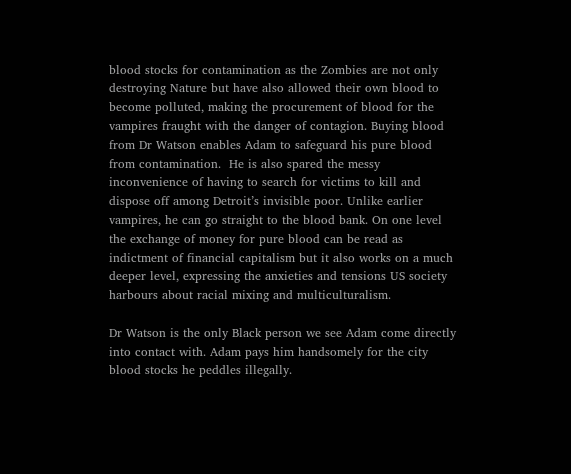blood stocks for contamination as the Zombies are not only destroying Nature but have also allowed their own blood to become polluted, making the procurement of blood for the vampires fraught with the danger of contagion. Buying blood from Dr Watson enables Adam to safeguard his pure blood from contamination.  He is also spared the messy inconvenience of having to search for victims to kill and dispose off among Detroit’s invisible poor. Unlike earlier vampires, he can go straight to the blood bank. On one level the exchange of money for pure blood can be read as indictment of financial capitalism but it also works on a much deeper level, expressing the anxieties and tensions US society harbours about racial mixing and multiculturalism.

Dr Watson is the only Black person we see Adam come directly into contact with. Adam pays him handsomely for the city blood stocks he peddles illegally.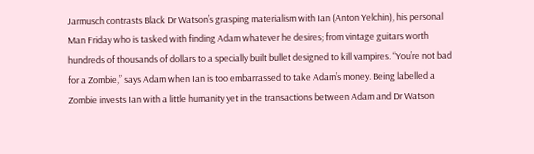Jarmusch contrasts Black Dr Watson’s grasping materialism with Ian (Anton Yelchin), his personal Man Friday who is tasked with finding Adam whatever he desires; from vintage guitars worth hundreds of thousands of dollars to a specially built bullet designed to kill vampires. “You’re not bad for a Zombie,” says Adam when Ian is too embarrassed to take Adam’s money. Being labelled a Zombie invests Ian with a little humanity yet in the transactions between Adam and Dr Watson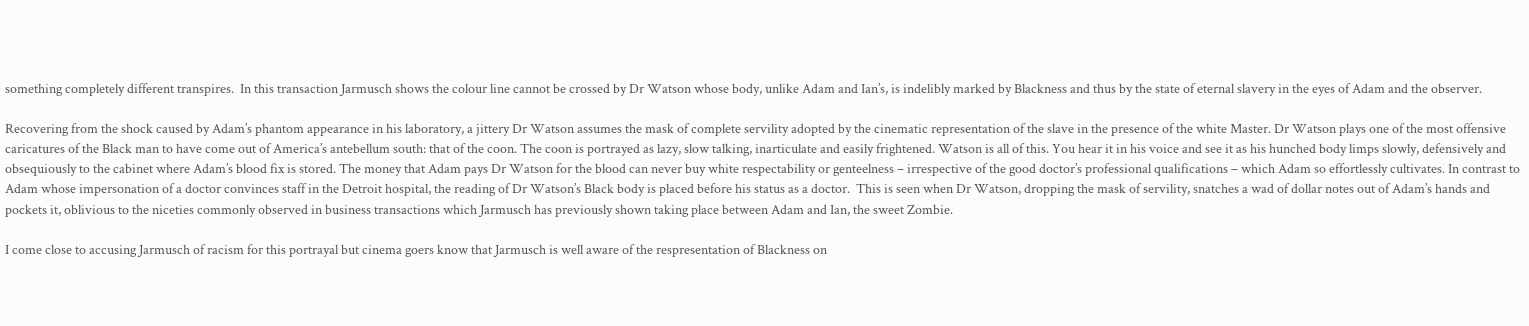something completely different transpires.  In this transaction Jarmusch shows the colour line cannot be crossed by Dr Watson whose body, unlike Adam and Ian’s, is indelibly marked by Blackness and thus by the state of eternal slavery in the eyes of Adam and the observer.

Recovering from the shock caused by Adam’s phantom appearance in his laboratory, a jittery Dr Watson assumes the mask of complete servility adopted by the cinematic representation of the slave in the presence of the white Master. Dr Watson plays one of the most offensive caricatures of the Black man to have come out of America’s antebellum south: that of the coon. The coon is portrayed as lazy, slow talking, inarticulate and easily frightened. Watson is all of this. You hear it in his voice and see it as his hunched body limps slowly, defensively and obsequiously to the cabinet where Adam’s blood fix is stored. The money that Adam pays Dr Watson for the blood can never buy white respectability or genteelness – irrespective of the good doctor’s professional qualifications – which Adam so effortlessly cultivates. In contrast to Adam whose impersonation of a doctor convinces staff in the Detroit hospital, the reading of Dr Watson’s Black body is placed before his status as a doctor.  This is seen when Dr Watson, dropping the mask of servility, snatches a wad of dollar notes out of Adam’s hands and pockets it, oblivious to the niceties commonly observed in business transactions which Jarmusch has previously shown taking place between Adam and Ian, the sweet Zombie.

I come close to accusing Jarmusch of racism for this portrayal but cinema goers know that Jarmusch is well aware of the respresentation of Blackness on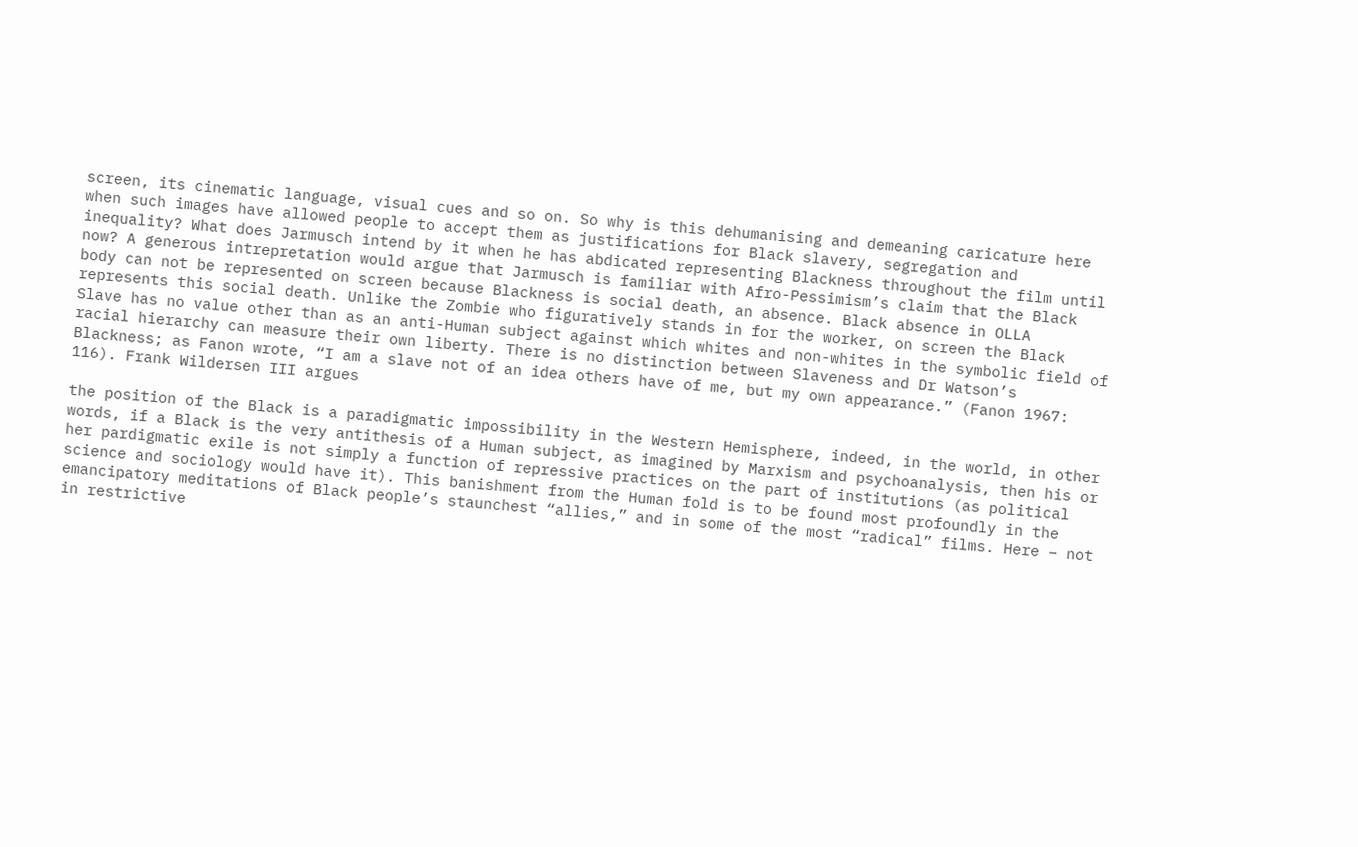screen, its cinematic language, visual cues and so on. So why is this dehumanising and demeaning caricature here when such images have allowed people to accept them as justifications for Black slavery, segregation and inequality? What does Jarmusch intend by it when he has abdicated representing Blackness throughout the film until now? A generous intrepretation would argue that Jarmusch is familiar with Afro-Pessimism’s claim that the Black body can not be represented on screen because Blackness is social death, an absence. Black absence in OLLA represents this social death. Unlike the Zombie who figuratively stands in for the worker, on screen the Black Slave has no value other than as an anti-Human subject against which whites and non-whites in the symbolic field of racial hierarchy can measure their own liberty. There is no distinction between Slaveness and Dr Watson’s Blackness; as Fanon wrote, “I am a slave not of an idea others have of me, but my own appearance.” (Fanon 1967: 116). Frank Wildersen III argues

the position of the Black is a paradigmatic impossibility in the Western Hemisphere, indeed, in the world, in other words, if a Black is the very antithesis of a Human subject, as imagined by Marxism and psychoanalysis, then his or her pardigmatic exile is not simply a function of repressive practices on the part of institutions (as political science and sociology would have it). This banishment from the Human fold is to be found most profoundly in the emancipatory meditations of Black people’s staunchest “allies,” and in some of the most “radical” films. Here – not in restrictive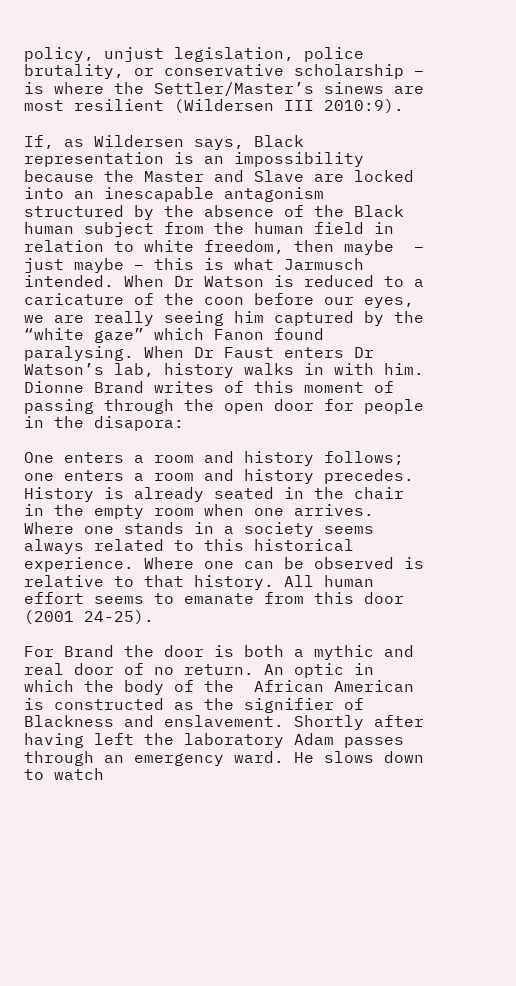policy, unjust legislation, police brutality, or conservative scholarship – is where the Settler/Master’s sinews are most resilient (Wildersen III 2010:9).

If, as Wildersen says, Black representation is an impossibility because the Master and Slave are locked into an inescapable antagonism structured by the absence of the Black human subject from the human field in relation to white freedom, then maybe  – just maybe – this is what Jarmusch intended. When Dr Watson is reduced to a caricature of the coon before our eyes, we are really seeing him captured by the “white gaze” which Fanon found paralysing. When Dr Faust enters Dr Watson’s lab, history walks in with him. Dionne Brand writes of this moment of passing through the open door for people in the disapora:

One enters a room and history follows; one enters a room and history precedes. History is already seated in the chair in the empty room when one arrives. Where one stands in a society seems always related to this historical experience. Where one can be observed is relative to that history. All human effort seems to emanate from this door (2001 24-25).

For Brand the door is both a mythic and real door of no return. An optic in which the body of the  African American is constructed as the signifier of Blackness and enslavement. Shortly after having left the laboratory Adam passes through an emergency ward. He slows down to watch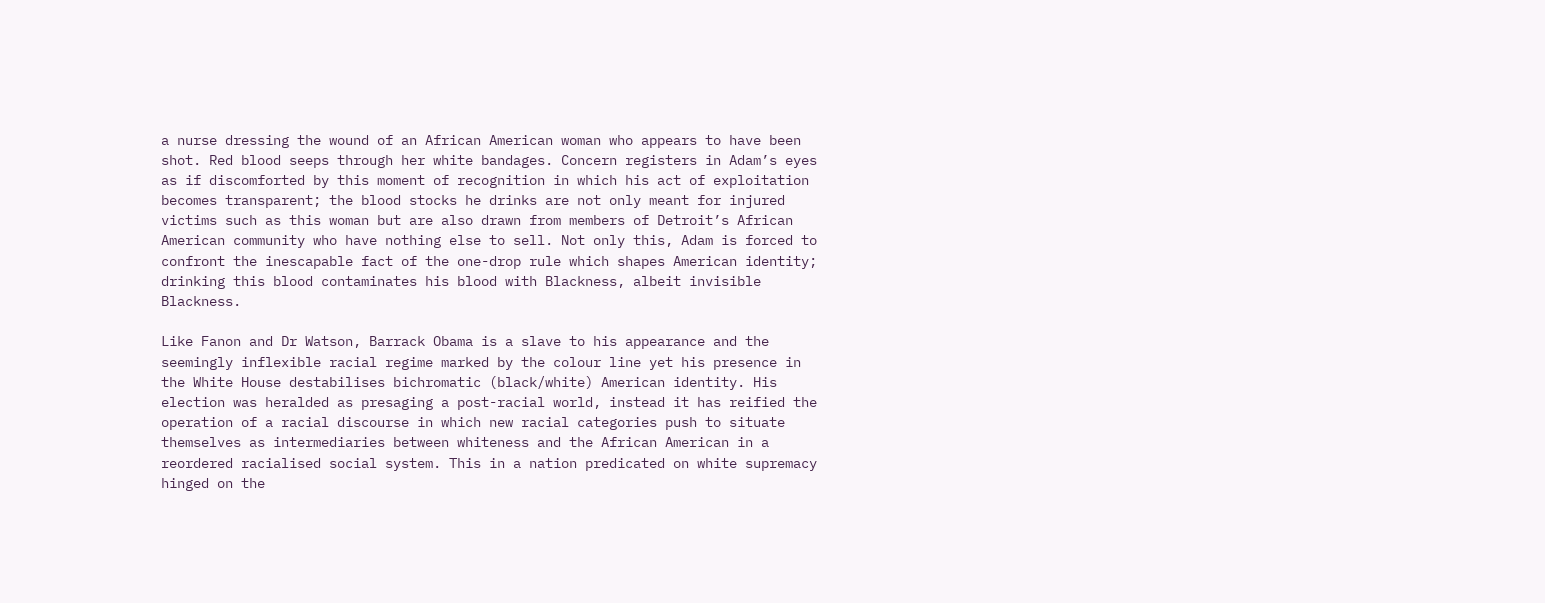a nurse dressing the wound of an African American woman who appears to have been shot. Red blood seeps through her white bandages. Concern registers in Adam’s eyes as if discomforted by this moment of recognition in which his act of exploitation becomes transparent; the blood stocks he drinks are not only meant for injured victims such as this woman but are also drawn from members of Detroit’s African American community who have nothing else to sell. Not only this, Adam is forced to confront the inescapable fact of the one-drop rule which shapes American identity; drinking this blood contaminates his blood with Blackness, albeit invisible Blackness.

Like Fanon and Dr Watson, Barrack Obama is a slave to his appearance and the seemingly inflexible racial regime marked by the colour line yet his presence in the White House destabilises bichromatic (black/white) American identity. His election was heralded as presaging a post-racial world, instead it has reified the operation of a racial discourse in which new racial categories push to situate themselves as intermediaries between whiteness and the African American in a reordered racialised social system. This in a nation predicated on white supremacy hinged on the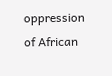oppression of African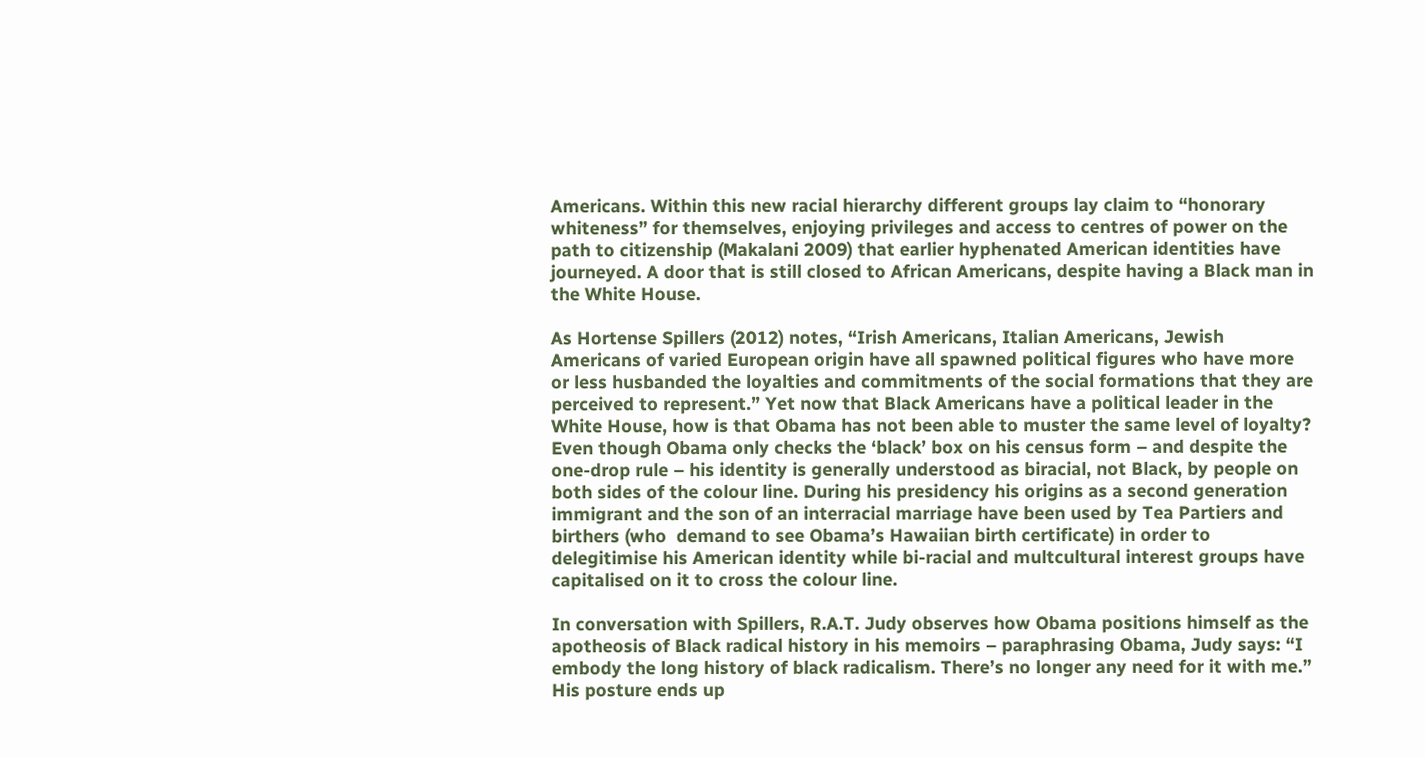Americans. Within this new racial hierarchy different groups lay claim to “honorary whiteness” for themselves, enjoying privileges and access to centres of power on the path to citizenship (Makalani 2009) that earlier hyphenated American identities have journeyed. A door that is still closed to African Americans, despite having a Black man in the White House.

As Hortense Spillers (2012) notes, “Irish Americans, Italian Americans, Jewish Americans of varied European origin have all spawned political figures who have more or less husbanded the loyalties and commitments of the social formations that they are perceived to represent.” Yet now that Black Americans have a political leader in the White House, how is that Obama has not been able to muster the same level of loyalty?  Even though Obama only checks the ‘black’ box on his census form – and despite the one-drop rule – his identity is generally understood as biracial, not Black, by people on both sides of the colour line. During his presidency his origins as a second generation immigrant and the son of an interracial marriage have been used by Tea Partiers and birthers (who  demand to see Obama’s Hawaiian birth certificate) in order to delegitimise his American identity while bi-racial and multcultural interest groups have capitalised on it to cross the colour line.

In conversation with Spillers, R.A.T. Judy observes how Obama positions himself as the apotheosis of Black radical history in his memoirs – paraphrasing Obama, Judy says: “I embody the long history of black radicalism. There’s no longer any need for it with me.” His posture ends up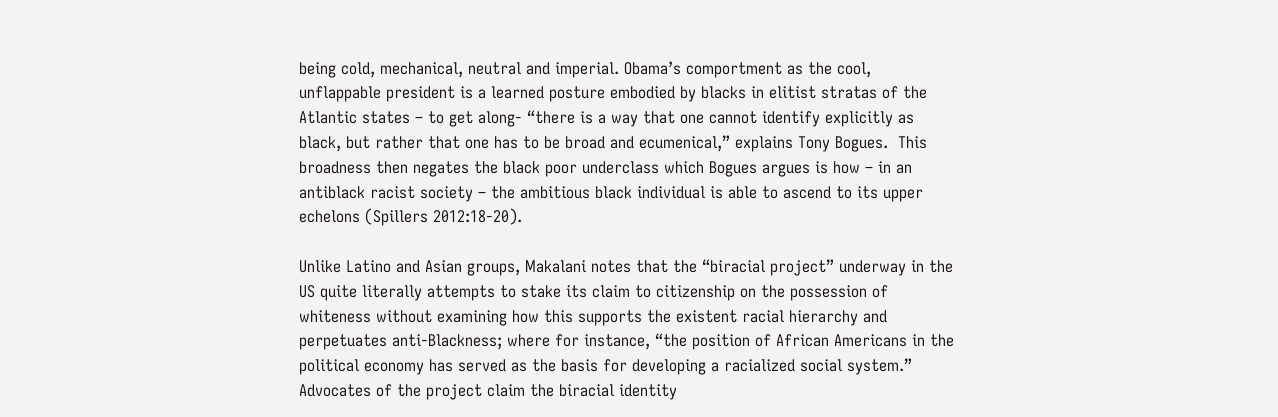being cold, mechanical, neutral and imperial. Obama’s comportment as the cool, unflappable president is a learned posture embodied by blacks in elitist stratas of the Atlantic states – to get along- “there is a way that one cannot identify explicitly as black, but rather that one has to be broad and ecumenical,” explains Tony Bogues.  This broadness then negates the black poor underclass which Bogues argues is how – in an antiblack racist society – the ambitious black individual is able to ascend to its upper echelons (Spillers 2012:18-20).

Unlike Latino and Asian groups, Makalani notes that the “biracial project” underway in the US quite literally attempts to stake its claim to citizenship on the possession of whiteness without examining how this supports the existent racial hierarchy and perpetuates anti-Blackness; where for instance, “the position of African Americans in the political economy has served as the basis for developing a racialized social system.” Advocates of the project claim the biracial identity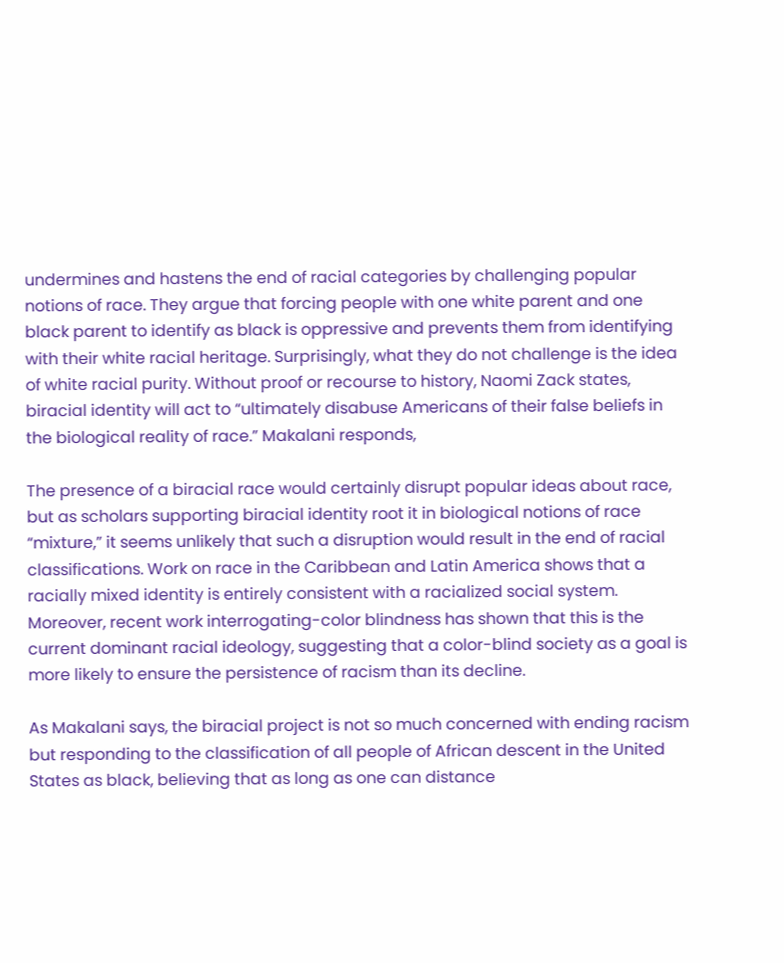undermines and hastens the end of racial categories by challenging popular notions of race. They argue that forcing people with one white parent and one black parent to identify as black is oppressive and prevents them from identifying with their white racial heritage. Surprisingly, what they do not challenge is the idea of white racial purity. Without proof or recourse to history, Naomi Zack states, biracial identity will act to “ultimately disabuse Americans of their false beliefs in the biological reality of race.” Makalani responds,

The presence of a biracial race would certainly disrupt popular ideas about race, but as scholars supporting biracial identity root it in biological notions of race “mixture,” it seems unlikely that such a disruption would result in the end of racial classifications. Work on race in the Caribbean and Latin America shows that a racially mixed identity is entirely consistent with a racialized social system. Moreover, recent work interrogating-color blindness has shown that this is the current dominant racial ideology, suggesting that a color-blind society as a goal is more likely to ensure the persistence of racism than its decline.

As Makalani says, the biracial project is not so much concerned with ending racism but responding to the classification of all people of African descent in the United States as black, believing that as long as one can distance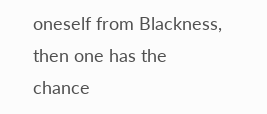oneself from Blackness, then one has the chance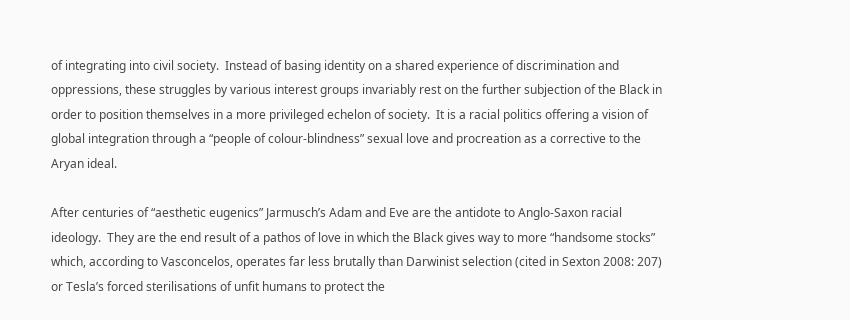of integrating into civil society.  Instead of basing identity on a shared experience of discrimination and oppressions, these struggles by various interest groups invariably rest on the further subjection of the Black in order to position themselves in a more privileged echelon of society.  It is a racial politics offering a vision of global integration through a “people of colour-blindness” sexual love and procreation as a corrective to the Aryan ideal.

After centuries of “aesthetic eugenics” Jarmusch’s Adam and Eve are the antidote to Anglo-Saxon racial ideology.  They are the end result of a pathos of love in which the Black gives way to more “handsome stocks” which, according to Vasconcelos, operates far less brutally than Darwinist selection (cited in Sexton 2008: 207) or Tesla’s forced sterilisations of unfit humans to protect the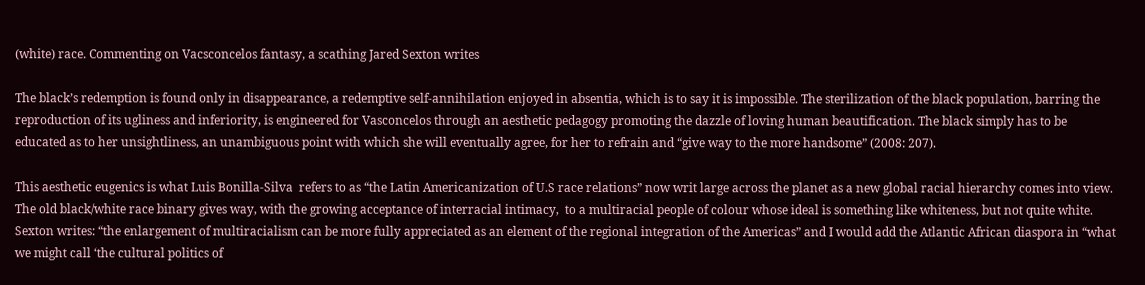(white) race. Commenting on Vacsconcelos fantasy, a scathing Jared Sexton writes

The black’s redemption is found only in disappearance, a redemptive self-annihilation enjoyed in absentia, which is to say it is impossible. The sterilization of the black population, barring the reproduction of its ugliness and inferiority, is engineered for Vasconcelos through an aesthetic pedagogy promoting the dazzle of loving human beautification. The black simply has to be educated as to her unsightliness, an unambiguous point with which she will eventually agree, for her to refrain and “give way to the more handsome” (2008: 207).

This aesthetic eugenics is what Luis Bonilla-Silva  refers to as “the Latin Americanization of U.S race relations” now writ large across the planet as a new global racial hierarchy comes into view. The old black/white race binary gives way, with the growing acceptance of interracial intimacy,  to a multiracial people of colour whose ideal is something like whiteness, but not quite white.  Sexton writes: “the enlargement of multiracialism can be more fully appreciated as an element of the regional integration of the Americas” and I would add the Atlantic African diaspora in “what we might call ‘the cultural politics of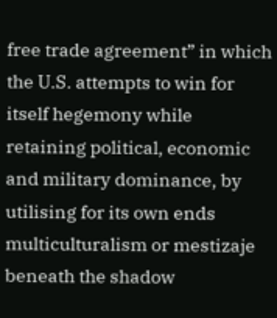free trade agreement” in which the U.S. attempts to win for itself hegemony while retaining political, economic and military dominance, by utilising for its own ends multiculturalism or mestizaje beneath the shadow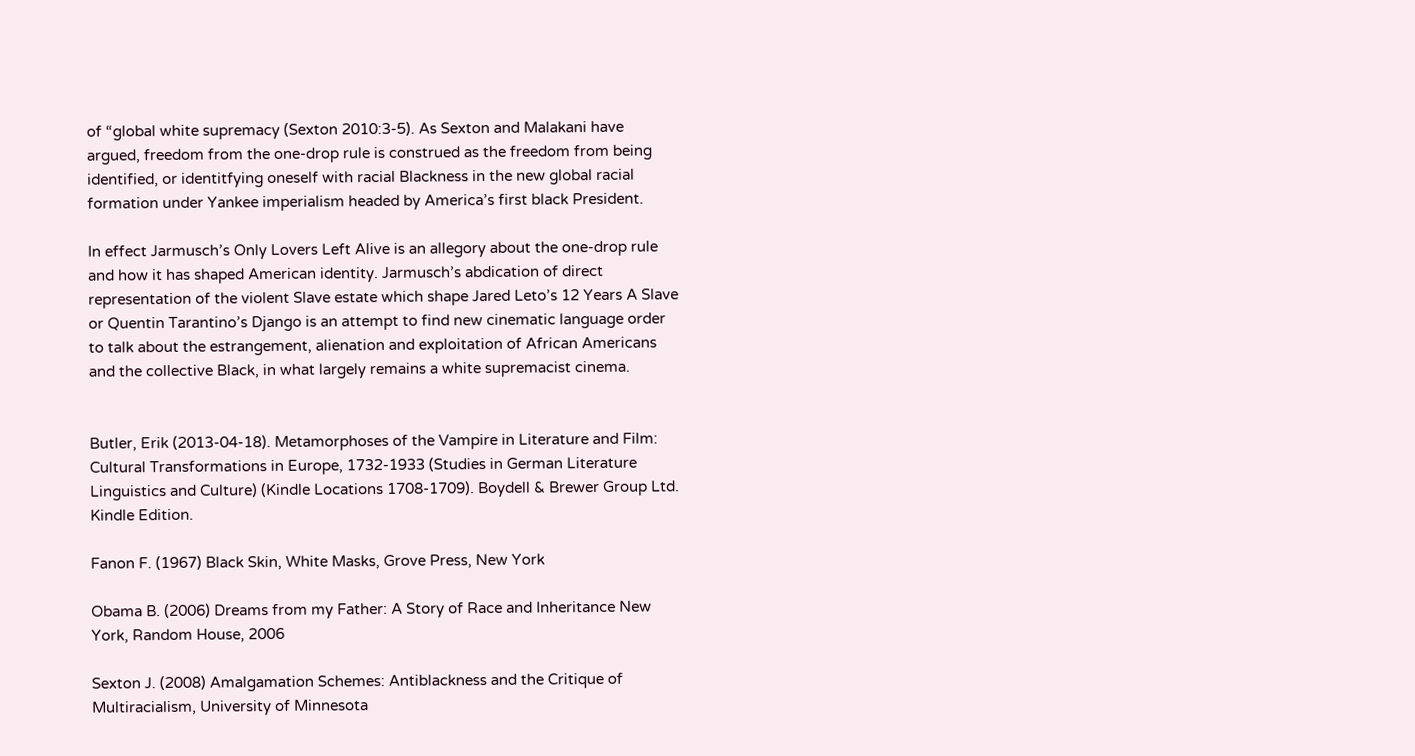of “global white supremacy (Sexton 2010:3-5). As Sexton and Malakani have argued, freedom from the one-drop rule is construed as the freedom from being identified, or identitfying oneself with racial Blackness in the new global racial formation under Yankee imperialism headed by America’s first black President.

In effect Jarmusch’s Only Lovers Left Alive is an allegory about the one-drop rule and how it has shaped American identity. Jarmusch’s abdication of direct representation of the violent Slave estate which shape Jared Leto’s 12 Years A Slave or Quentin Tarantino’s Django is an attempt to find new cinematic language order to talk about the estrangement, alienation and exploitation of African Americans and the collective Black, in what largely remains a white supremacist cinema.


Butler, Erik (2013-04-18). Metamorphoses of the Vampire in Literature and Film: Cultural Transformations in Europe, 1732-1933 (Studies in German Literature Linguistics and Culture) (Kindle Locations 1708-1709). Boydell & Brewer Group Ltd. Kindle Edition.

Fanon F. (1967) Black Skin, White Masks, Grove Press, New York

Obama B. (2006) Dreams from my Father: A Story of Race and Inheritance New York, Random House, 2006

Sexton J. (2008) Amalgamation Schemes: Antiblackness and the Critique of Multiracialism, University of Minnesota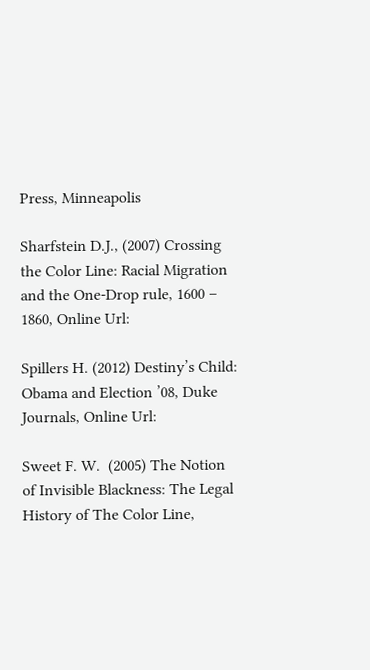Press, Minneapolis

Sharfstein D.J., (2007) Crossing the Color Line: Racial Migration and the One-Drop rule, 1600 – 1860, Online Url:

Spillers H. (2012) Destiny’s Child: Obama and Election ’08, Duke Journals, Online Url:

Sweet F. W.  (2005) The Notion of Invisible Blackness: The Legal History of The Color Line,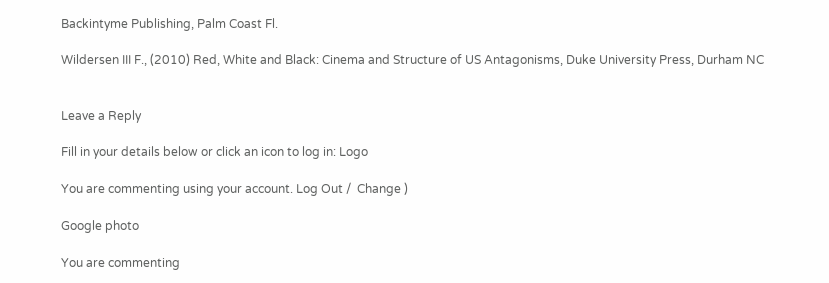Backintyme Publishing, Palm Coast Fl.

Wildersen III F., (2010) Red, White and Black: Cinema and Structure of US Antagonisms, Duke University Press, Durham NC


Leave a Reply

Fill in your details below or click an icon to log in: Logo

You are commenting using your account. Log Out /  Change )

Google photo

You are commenting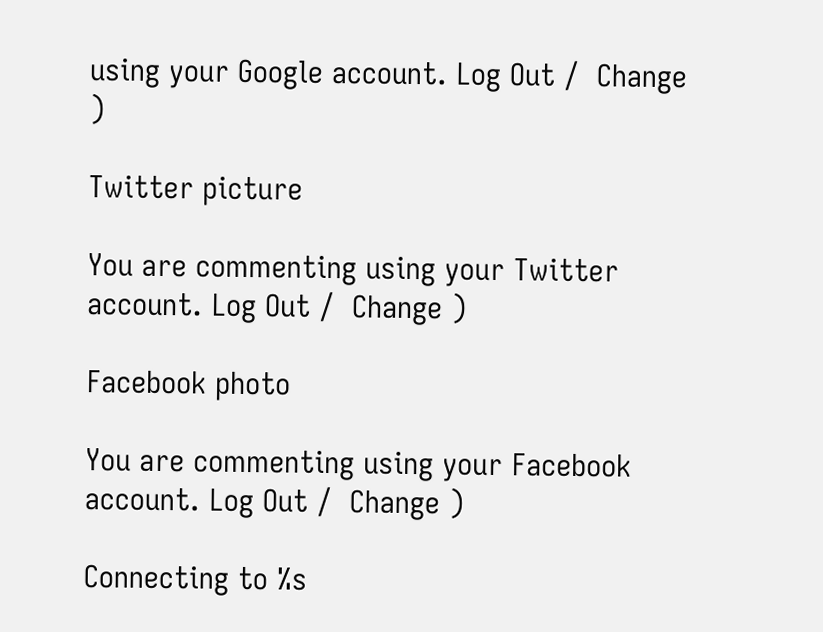using your Google account. Log Out /  Change )

Twitter picture

You are commenting using your Twitter account. Log Out /  Change )

Facebook photo

You are commenting using your Facebook account. Log Out /  Change )

Connecting to %s